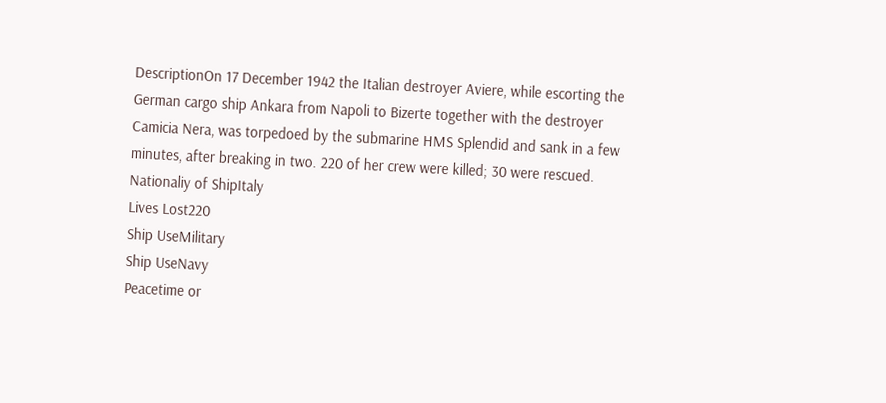DescriptionOn 17 December 1942 the Italian destroyer Aviere, while escorting the German cargo ship Ankara from Napoli to Bizerte together with the destroyer Camicia Nera, was torpedoed by the submarine HMS Splendid and sank in a few minutes, after breaking in two. 220 of her crew were killed; 30 were rescued.
Nationaliy of ShipItaly
Lives Lost220
Ship UseMilitary
Ship UseNavy
Peacetime or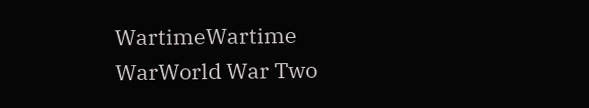WartimeWartime
WarWorld War Two